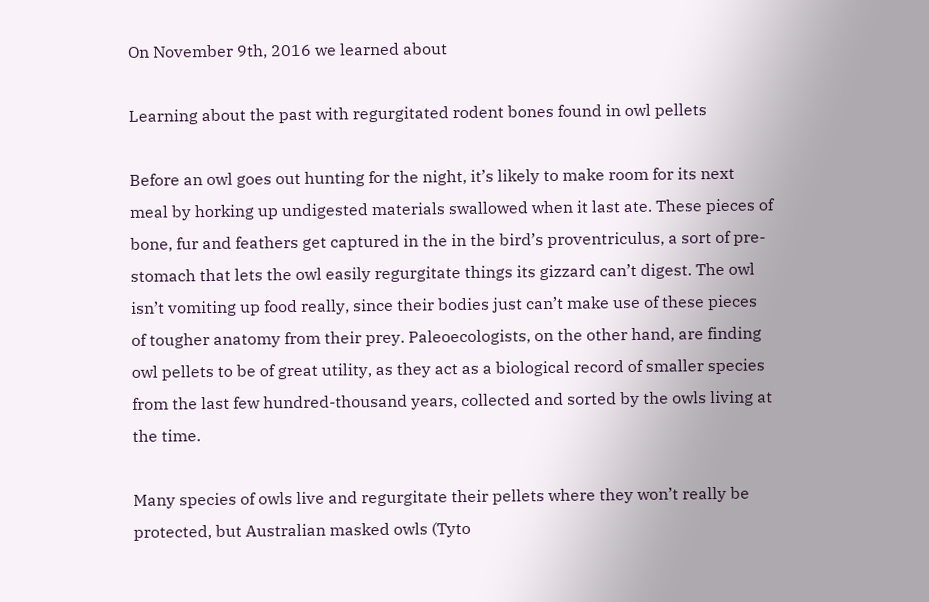On November 9th, 2016 we learned about

Learning about the past with regurgitated rodent bones found in owl pellets

Before an owl goes out hunting for the night, it’s likely to make room for its next meal by horking up undigested materials swallowed when it last ate. These pieces of bone, fur and feathers get captured in the in the bird’s proventriculus, a sort of pre-stomach that lets the owl easily regurgitate things its gizzard can’t digest. The owl isn’t vomiting up food really, since their bodies just can’t make use of these pieces of tougher anatomy from their prey. Paleoecologists, on the other hand, are finding owl pellets to be of great utility, as they act as a biological record of smaller species from the last few hundred-thousand years, collected and sorted by the owls living at the time.

Many species of owls live and regurgitate their pellets where they won’t really be protected, but Australian masked owls (Tyto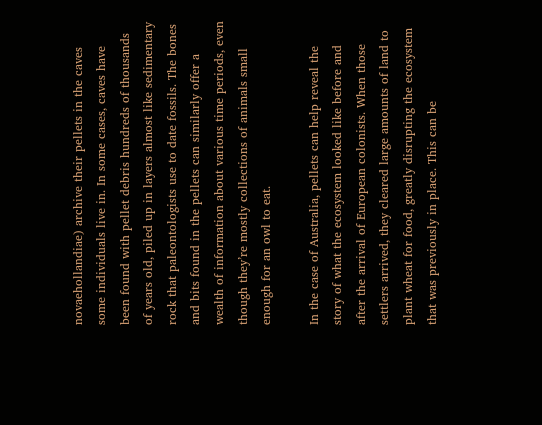novaehollandiae) archive their pellets in the caves some individuals live in. In some cases, caves have been found with pellet debris hundreds of thousands of years old, piled up in layers almost like sedimentary rock that paleontologists use to date fossils. The bones and bits found in the pellets can similarly offer a wealth of information about various time periods, even though they’re mostly collections of animals small enough for an owl to eat.

In the case of Australia, pellets can help reveal the story of what the ecosystem looked like before and after the arrival of European colonists. When those settlers arrived, they cleared large amounts of land to plant wheat for food, greatly disrupting the ecosystem that was previously in place. This can be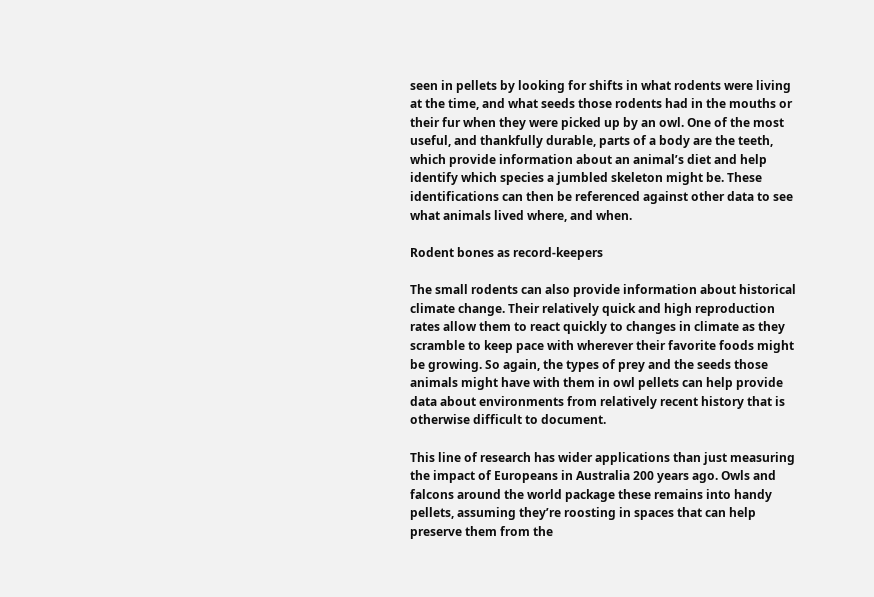seen in pellets by looking for shifts in what rodents were living at the time, and what seeds those rodents had in the mouths or their fur when they were picked up by an owl. One of the most useful, and thankfully durable, parts of a body are the teeth, which provide information about an animal’s diet and help identify which species a jumbled skeleton might be. These identifications can then be referenced against other data to see what animals lived where, and when.

Rodent bones as record-keepers

The small rodents can also provide information about historical climate change. Their relatively quick and high reproduction rates allow them to react quickly to changes in climate as they scramble to keep pace with wherever their favorite foods might be growing. So again, the types of prey and the seeds those animals might have with them in owl pellets can help provide data about environments from relatively recent history that is otherwise difficult to document.

This line of research has wider applications than just measuring the impact of Europeans in Australia 200 years ago. Owls and falcons around the world package these remains into handy pellets, assuming they’re roosting in spaces that can help preserve them from the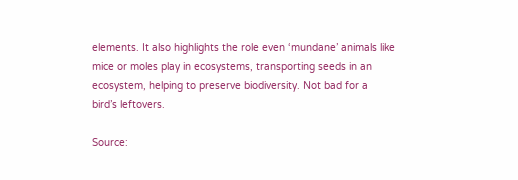elements. It also highlights the role even ‘mundane’ animals like mice or moles play in ecosystems, transporting seeds in an ecosystem, helping to preserve biodiversity. Not bad for a bird’s leftovers.

Source: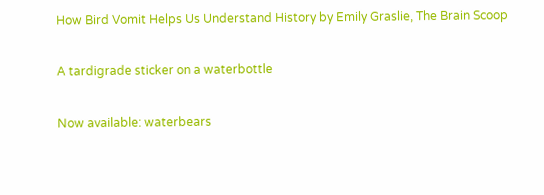How Bird Vomit Helps Us Understand History by Emily Graslie, The Brain Scoop

A tardigrade sticker on a waterbottle

Now available: waterbears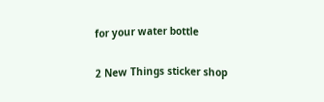for your water bottle

2 New Things sticker shop